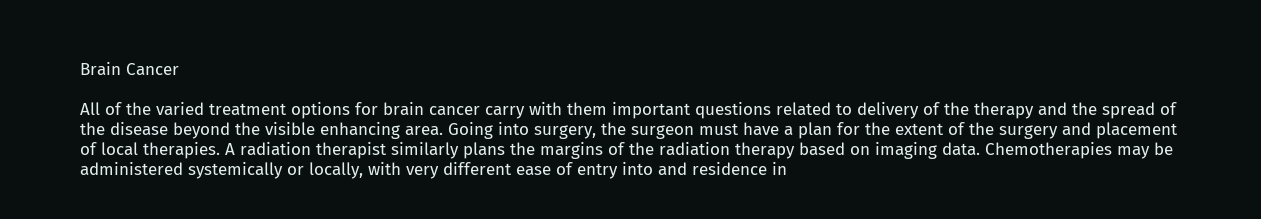Brain Cancer

All of the varied treatment options for brain cancer carry with them important questions related to delivery of the therapy and the spread of the disease beyond the visible enhancing area. Going into surgery, the surgeon must have a plan for the extent of the surgery and placement of local therapies. A radiation therapist similarly plans the margins of the radiation therapy based on imaging data. Chemotherapies may be administered systemically or locally, with very different ease of entry into and residence in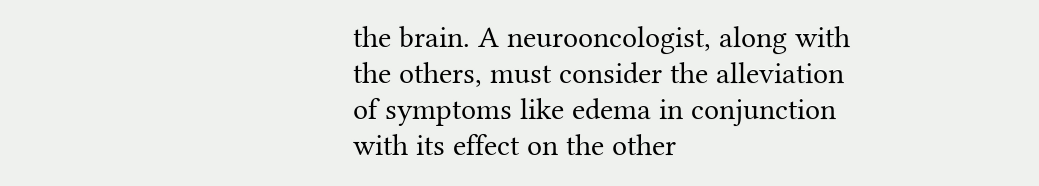the brain. A neurooncologist, along with the others, must consider the alleviation of symptoms like edema in conjunction with its effect on the other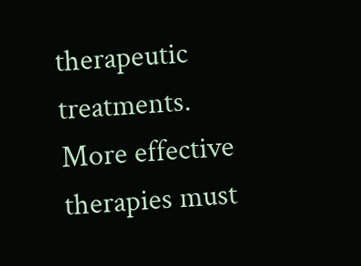therapeutic treatments. More effective therapies must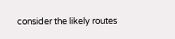consider the likely routes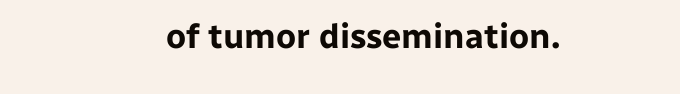of tumor dissemination.